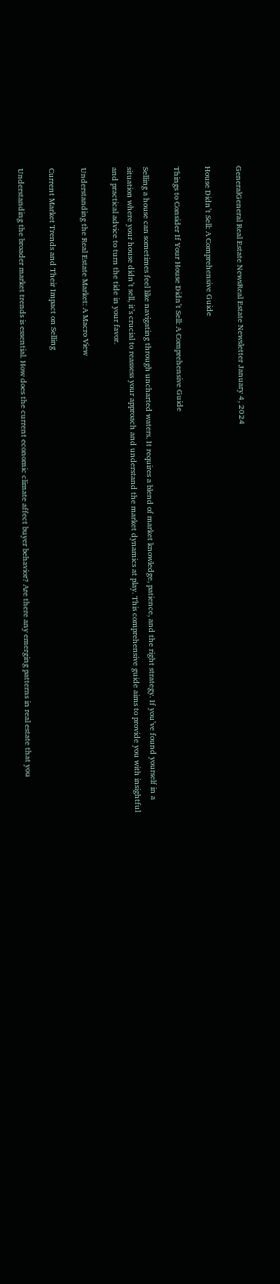GeneralGeneral Real Estate NewsReal Estate Newsletter January 4, 2024

House Didn’t Sell: A Comprehensive Guide

Things to Consider If Your House Didn’t Sell: A Comprehensive Guide

Selling a house can sometimes feel like navigating through uncharted waters. It requires a blend of market knowledge, patience, and the right strategy. If you’ve found yourself in a situation where your house didn’t sell, it’s crucial to reassess your approach and understand the market dynamics at play. This comprehensive guide aims to provide you with insightful and practical advice to turn the tide in your favor.

Understanding the Real Estate Market: A Macro View

Current Market Trends and Their Impact on Selling

Understanding the broader market trends is essential. How does the current economic climate affect buyer behavior? Are there any emerging patterns in real estate that you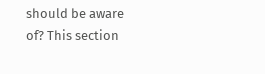should be aware of? This section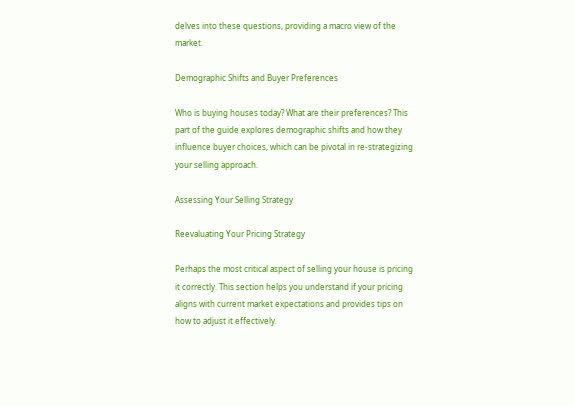delves into these questions, providing a macro view of the market.

Demographic Shifts and Buyer Preferences

Who is buying houses today? What are their preferences? This part of the guide explores demographic shifts and how they influence buyer choices, which can be pivotal in re-strategizing your selling approach.

Assessing Your Selling Strategy

Reevaluating Your Pricing Strategy

Perhaps the most critical aspect of selling your house is pricing it correctly. This section helps you understand if your pricing aligns with current market expectations and provides tips on how to adjust it effectively.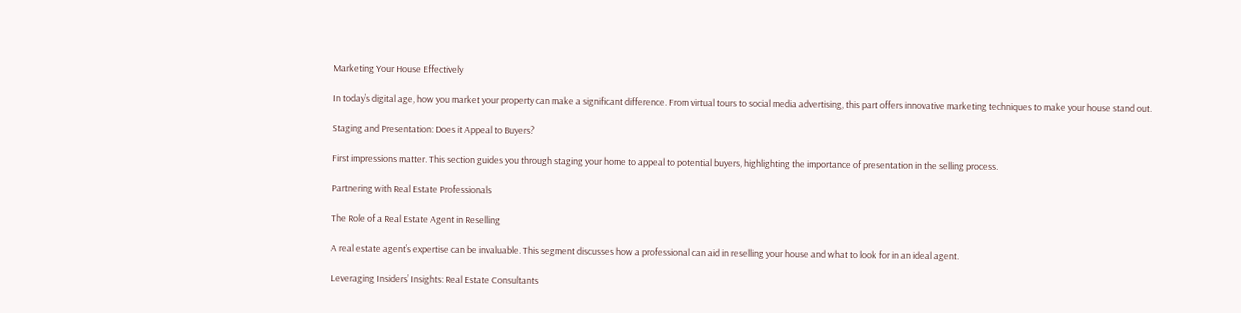Marketing Your House Effectively

In today’s digital age, how you market your property can make a significant difference. From virtual tours to social media advertising, this part offers innovative marketing techniques to make your house stand out.

Staging and Presentation: Does it Appeal to Buyers?

First impressions matter. This section guides you through staging your home to appeal to potential buyers, highlighting the importance of presentation in the selling process.

Partnering with Real Estate Professionals

The Role of a Real Estate Agent in Reselling

A real estate agent’s expertise can be invaluable. This segment discusses how a professional can aid in reselling your house and what to look for in an ideal agent.

Leveraging Insiders’ Insights: Real Estate Consultants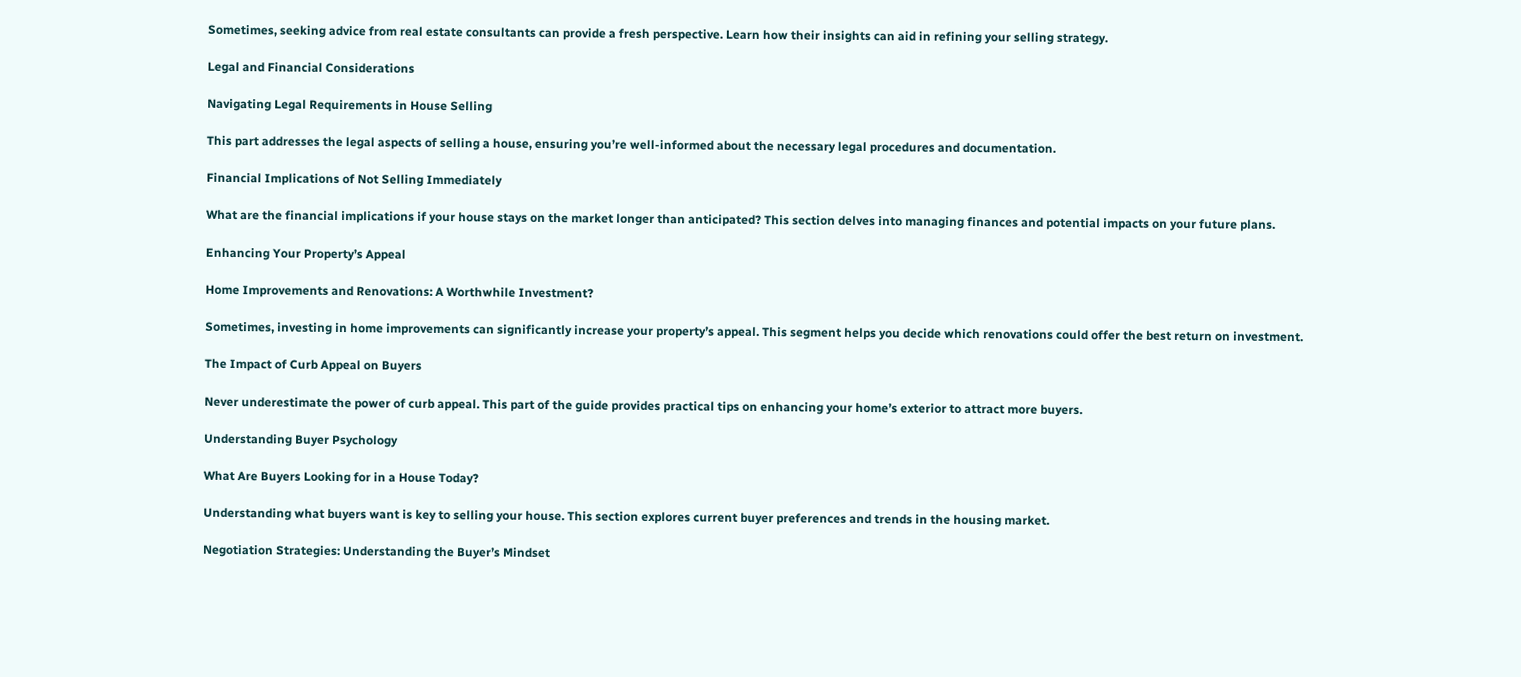Sometimes, seeking advice from real estate consultants can provide a fresh perspective. Learn how their insights can aid in refining your selling strategy.

Legal and Financial Considerations

Navigating Legal Requirements in House Selling

This part addresses the legal aspects of selling a house, ensuring you’re well-informed about the necessary legal procedures and documentation.

Financial Implications of Not Selling Immediately

What are the financial implications if your house stays on the market longer than anticipated? This section delves into managing finances and potential impacts on your future plans.

Enhancing Your Property’s Appeal

Home Improvements and Renovations: A Worthwhile Investment?

Sometimes, investing in home improvements can significantly increase your property’s appeal. This segment helps you decide which renovations could offer the best return on investment.

The Impact of Curb Appeal on Buyers

Never underestimate the power of curb appeal. This part of the guide provides practical tips on enhancing your home’s exterior to attract more buyers.

Understanding Buyer Psychology

What Are Buyers Looking for in a House Today?

Understanding what buyers want is key to selling your house. This section explores current buyer preferences and trends in the housing market.

Negotiation Strategies: Understanding the Buyer’s Mindset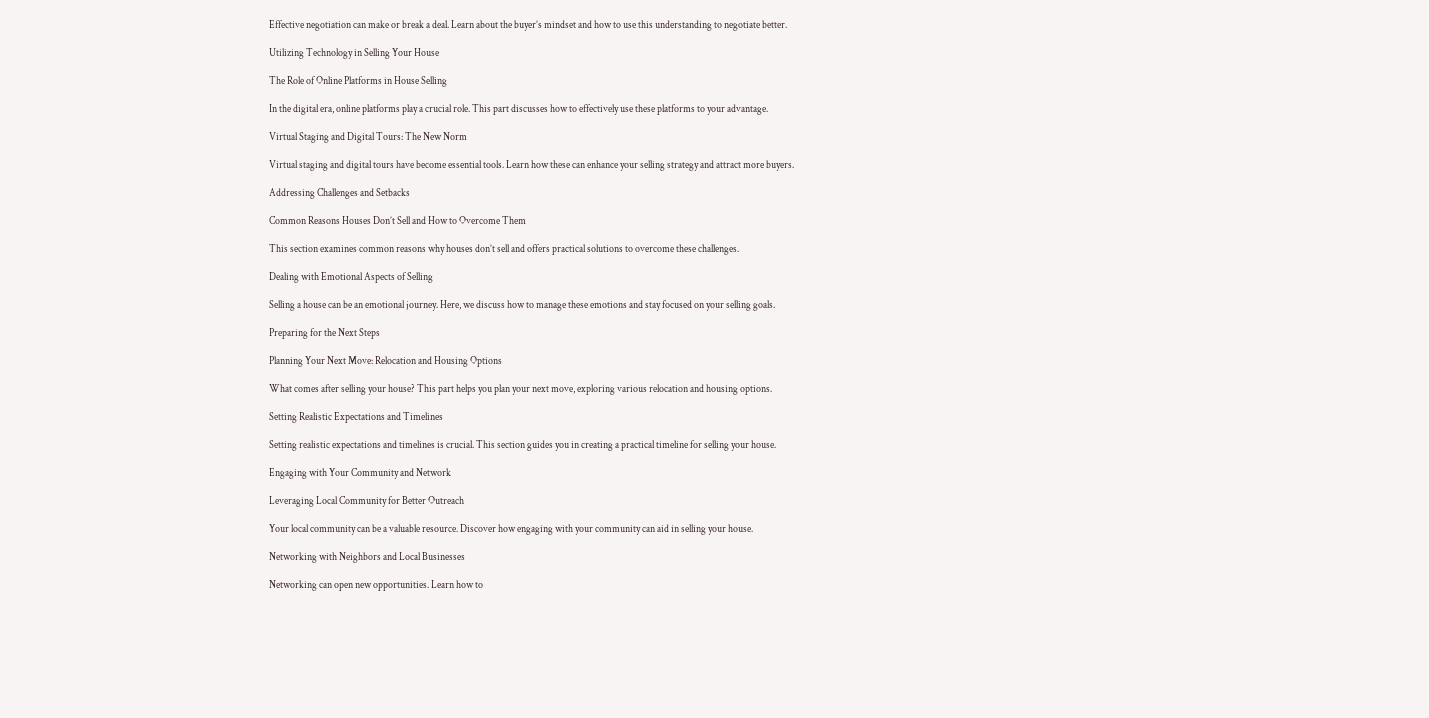Effective negotiation can make or break a deal. Learn about the buyer’s mindset and how to use this understanding to negotiate better.

Utilizing Technology in Selling Your House

The Role of Online Platforms in House Selling

In the digital era, online platforms play a crucial role. This part discusses how to effectively use these platforms to your advantage.

Virtual Staging and Digital Tours: The New Norm

Virtual staging and digital tours have become essential tools. Learn how these can enhance your selling strategy and attract more buyers.

Addressing Challenges and Setbacks

Common Reasons Houses Don’t Sell and How to Overcome Them

This section examines common reasons why houses don’t sell and offers practical solutions to overcome these challenges.

Dealing with Emotional Aspects of Selling

Selling a house can be an emotional journey. Here, we discuss how to manage these emotions and stay focused on your selling goals.

Preparing for the Next Steps

Planning Your Next Move: Relocation and Housing Options

What comes after selling your house? This part helps you plan your next move, exploring various relocation and housing options.

Setting Realistic Expectations and Timelines

Setting realistic expectations and timelines is crucial. This section guides you in creating a practical timeline for selling your house.

Engaging with Your Community and Network

Leveraging Local Community for Better Outreach

Your local community can be a valuable resource. Discover how engaging with your community can aid in selling your house.

Networking with Neighbors and Local Businesses

Networking can open new opportunities. Learn how to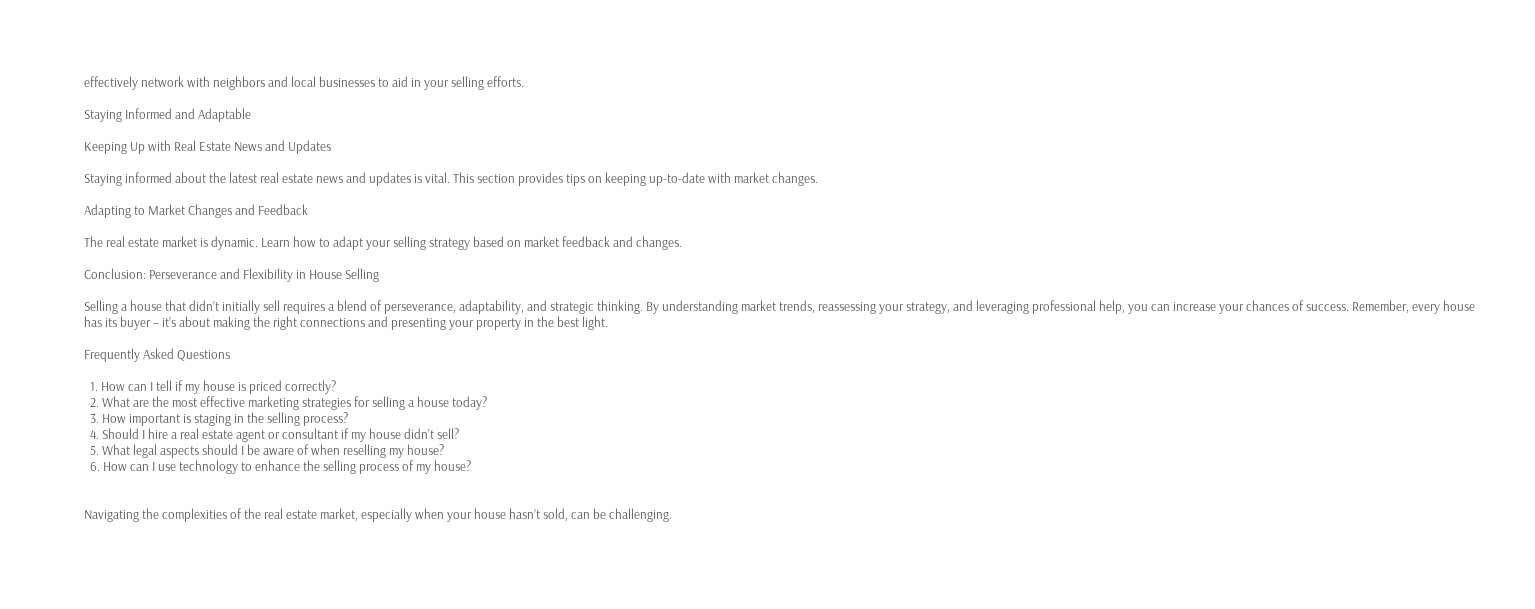effectively network with neighbors and local businesses to aid in your selling efforts.

Staying Informed and Adaptable

Keeping Up with Real Estate News and Updates

Staying informed about the latest real estate news and updates is vital. This section provides tips on keeping up-to-date with market changes.

Adapting to Market Changes and Feedback

The real estate market is dynamic. Learn how to adapt your selling strategy based on market feedback and changes.

Conclusion: Perseverance and Flexibility in House Selling

Selling a house that didn’t initially sell requires a blend of perseverance, adaptability, and strategic thinking. By understanding market trends, reassessing your strategy, and leveraging professional help, you can increase your chances of success. Remember, every house has its buyer – it’s about making the right connections and presenting your property in the best light.

Frequently Asked Questions

  1. How can I tell if my house is priced correctly?
  2. What are the most effective marketing strategies for selling a house today?
  3. How important is staging in the selling process?
  4. Should I hire a real estate agent or consultant if my house didn’t sell?
  5. What legal aspects should I be aware of when reselling my house?
  6. How can I use technology to enhance the selling process of my house?


Navigating the complexities of the real estate market, especially when your house hasn’t sold, can be challenging.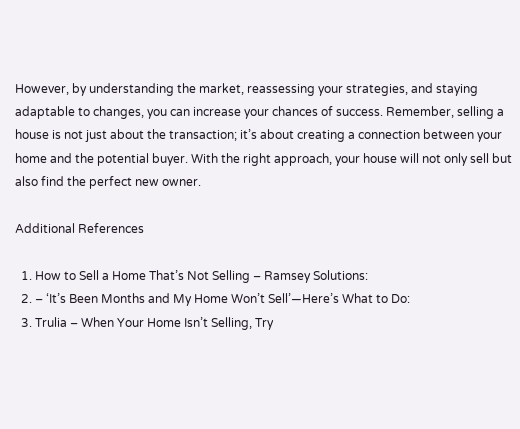However, by understanding the market, reassessing your strategies, and staying adaptable to changes, you can increase your chances of success. Remember, selling a house is not just about the transaction; it’s about creating a connection between your home and the potential buyer. With the right approach, your house will not only sell but also find the perfect new owner.

Additional References

  1. How to Sell a Home That’s Not Selling – Ramsey Solutions:
  2. – ‘It’s Been Months and My Home Won’t Sell’—Here’s What to Do:
  3. Trulia – When Your Home Isn’t Selling, Try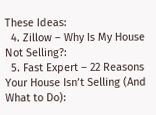These Ideas:
  4. Zillow – Why Is My House Not Selling?:
  5. Fast Expert – 22 Reasons Your House Isn’t Selling (And What to Do):